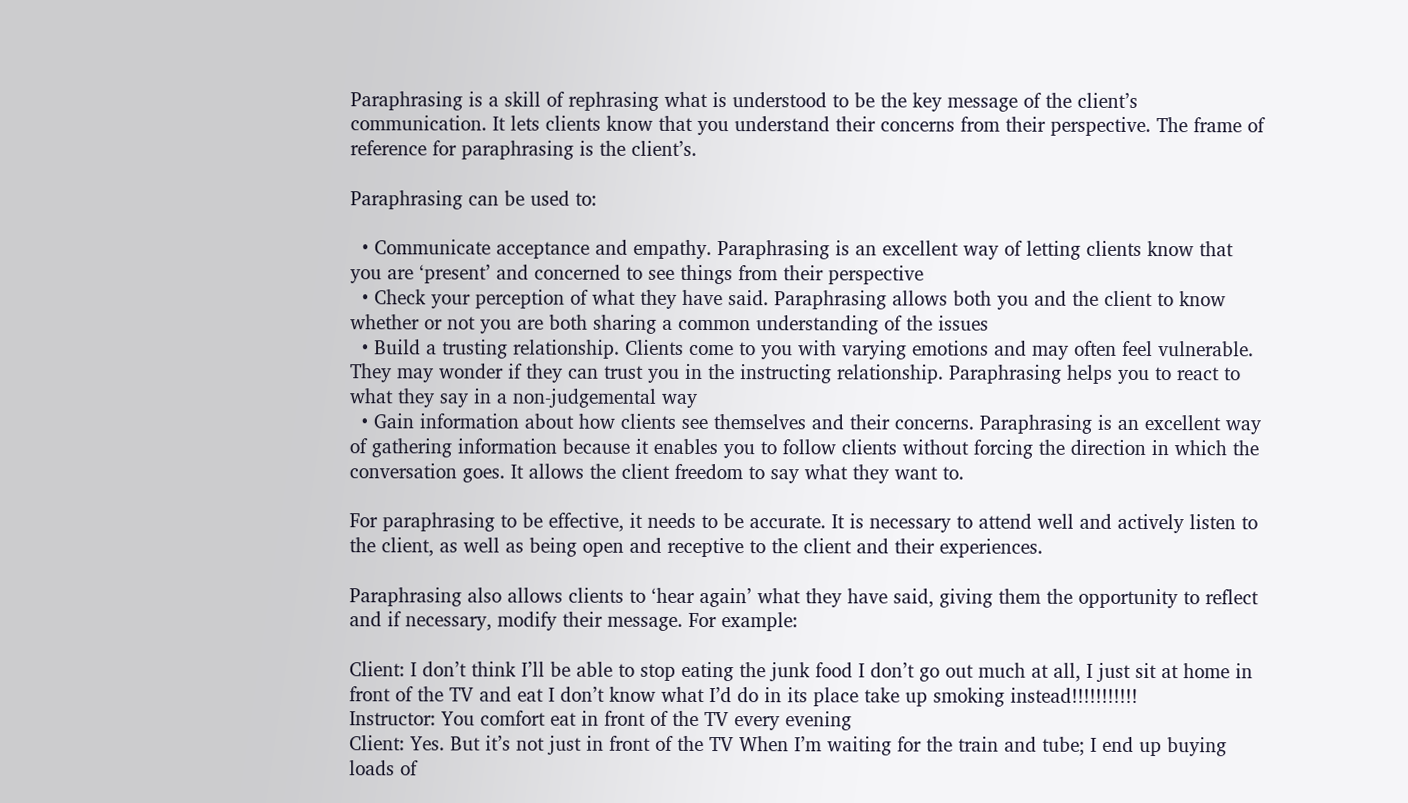Paraphrasing is a skill of rephrasing what is understood to be the key message of the client’s communication. It lets clients know that you understand their concerns from their perspective. The frame of reference for paraphrasing is the client’s.

Paraphrasing can be used to:

  • Communicate acceptance and empathy. Paraphrasing is an excellent way of letting clients know that you are ‘present’ and concerned to see things from their perspective
  • Check your perception of what they have said. Paraphrasing allows both you and the client to know whether or not you are both sharing a common understanding of the issues
  • Build a trusting relationship. Clients come to you with varying emotions and may often feel vulnerable. They may wonder if they can trust you in the instructing relationship. Paraphrasing helps you to react to what they say in a non-judgemental way
  • Gain information about how clients see themselves and their concerns. Paraphrasing is an excellent way of gathering information because it enables you to follow clients without forcing the direction in which the conversation goes. It allows the client freedom to say what they want to.

For paraphrasing to be effective, it needs to be accurate. It is necessary to attend well and actively listen to the client, as well as being open and receptive to the client and their experiences.

Paraphrasing also allows clients to ‘hear again’ what they have said, giving them the opportunity to reflect and if necessary, modify their message. For example:

Client: I don’t think I’ll be able to stop eating the junk food I don’t go out much at all, I just sit at home in front of the TV and eat I don’t know what I’d do in its place take up smoking instead!!!!!!!!!!!
Instructor: You comfort eat in front of the TV every evening
Client: Yes. But it’s not just in front of the TV When I’m waiting for the train and tube; I end up buying loads of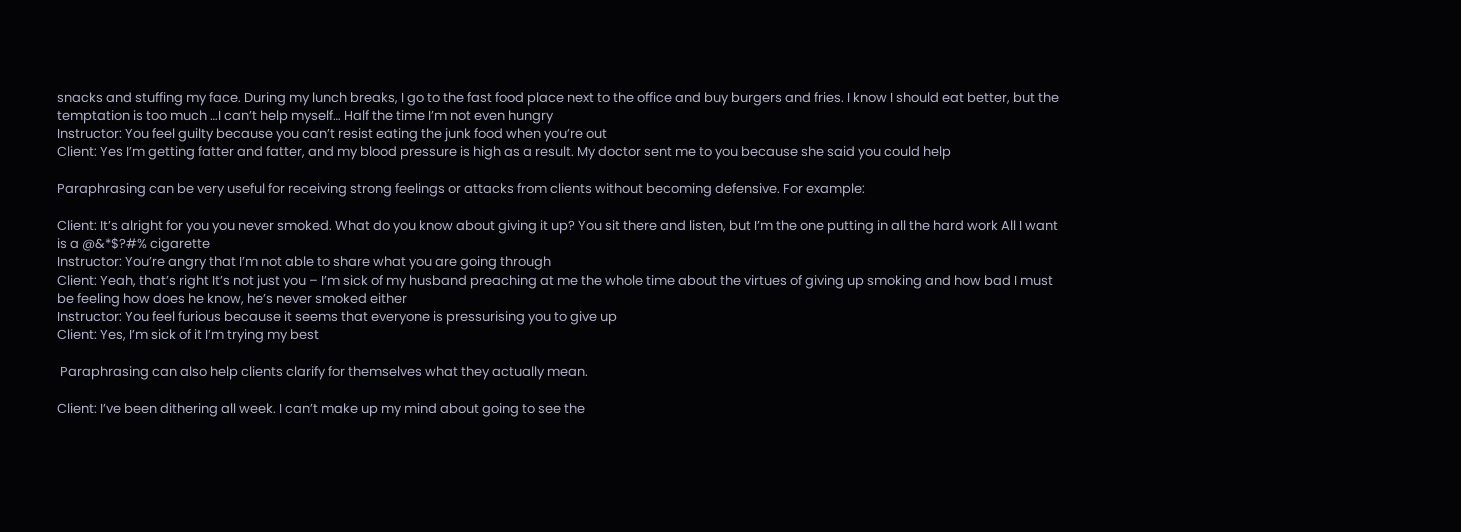snacks and stuffing my face. During my lunch breaks, I go to the fast food place next to the office and buy burgers and fries. I know I should eat better, but the temptation is too much …I can’t help myself… Half the time I’m not even hungry
Instructor: You feel guilty because you can’t resist eating the junk food when you’re out
Client: Yes I’m getting fatter and fatter, and my blood pressure is high as a result. My doctor sent me to you because she said you could help

Paraphrasing can be very useful for receiving strong feelings or attacks from clients without becoming defensive. For example:

Client: It’s alright for you you never smoked. What do you know about giving it up? You sit there and listen, but I’m the one putting in all the hard work All I want is a @&*$?#% cigarette
Instructor: You’re angry that I’m not able to share what you are going through
Client: Yeah, that’s right It’s not just you – I’m sick of my husband preaching at me the whole time about the virtues of giving up smoking and how bad I must be feeling how does he know, he’s never smoked either
Instructor: You feel furious because it seems that everyone is pressurising you to give up
Client: Yes, I’m sick of it I’m trying my best

 Paraphrasing can also help clients clarify for themselves what they actually mean.

Client: I’ve been dithering all week. I can’t make up my mind about going to see the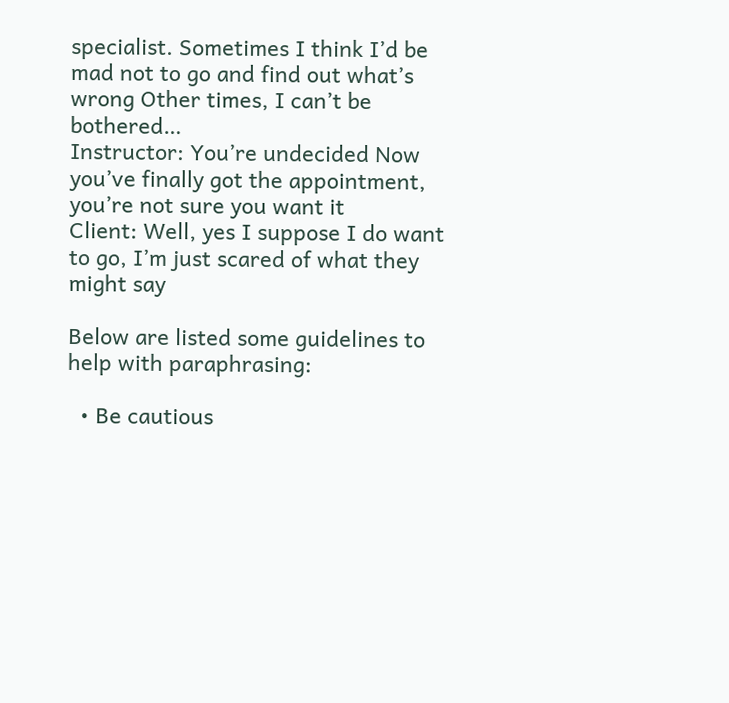specialist. Sometimes I think I’d be mad not to go and find out what’s wrong Other times, I can’t be bothered…
Instructor: You’re undecided Now you’ve finally got the appointment, you’re not sure you want it
Client: Well, yes I suppose I do want to go, I’m just scared of what they might say

Below are listed some guidelines to help with paraphrasing:

  • Be cautious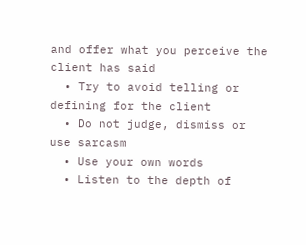and offer what you perceive the client has said
  • Try to avoid telling or defining for the client
  • Do not judge, dismiss or use sarcasm
  • Use your own words
  • Listen to the depth of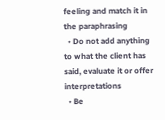feeling and match it in the paraphrasing
  • Do not add anything to what the client has said, evaluate it or offer interpretations
  • Be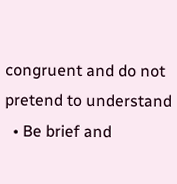congruent and do not pretend to understand
  • Be brief and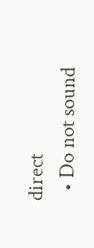direct
  • Do not sound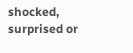shocked, surprised or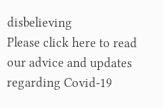disbelieving
Please click here to read our advice and updates regarding Covid-19